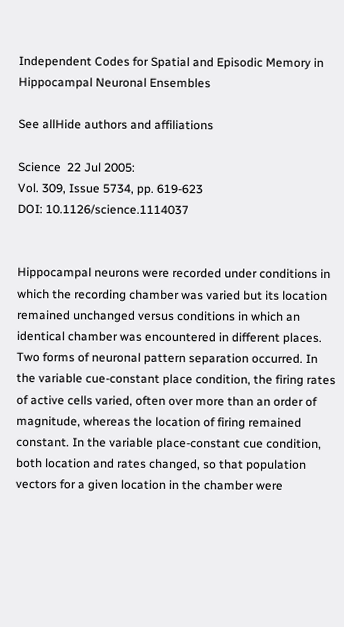Independent Codes for Spatial and Episodic Memory in Hippocampal Neuronal Ensembles

See allHide authors and affiliations

Science  22 Jul 2005:
Vol. 309, Issue 5734, pp. 619-623
DOI: 10.1126/science.1114037


Hippocampal neurons were recorded under conditions in which the recording chamber was varied but its location remained unchanged versus conditions in which an identical chamber was encountered in different places. Two forms of neuronal pattern separation occurred. In the variable cue-constant place condition, the firing rates of active cells varied, often over more than an order of magnitude, whereas the location of firing remained constant. In the variable place-constant cue condition, both location and rates changed, so that population vectors for a given location in the chamber were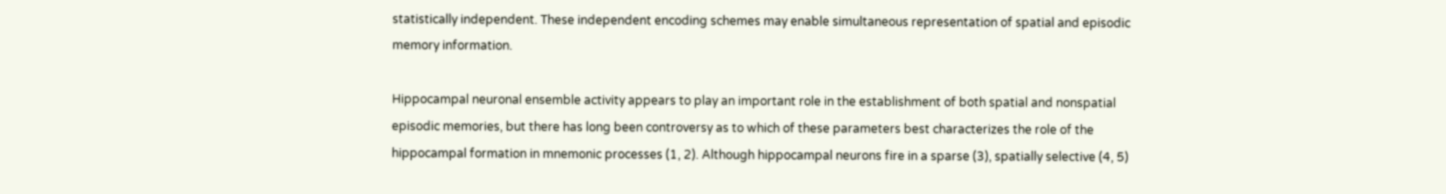statistically independent. These independent encoding schemes may enable simultaneous representation of spatial and episodic memory information.

Hippocampal neuronal ensemble activity appears to play an important role in the establishment of both spatial and nonspatial episodic memories, but there has long been controversy as to which of these parameters best characterizes the role of the hippocampal formation in mnemonic processes (1, 2). Although hippocampal neurons fire in a sparse (3), spatially selective (4, 5)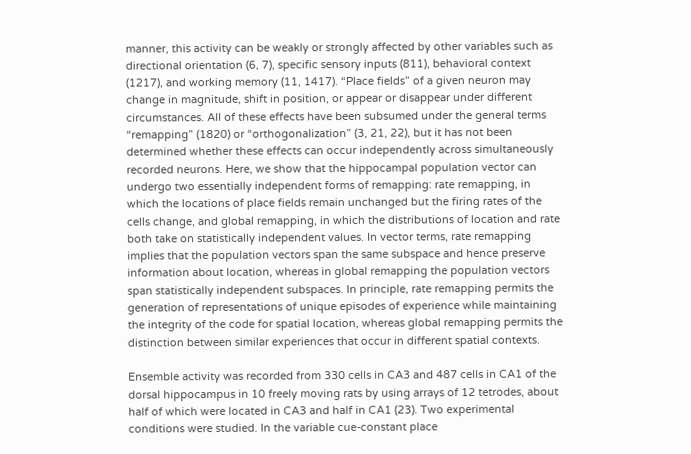manner, this activity can be weakly or strongly affected by other variables such as directional orientation (6, 7), specific sensory inputs (811), behavioral context (1217), and working memory (11, 1417). “Place fields” of a given neuron may change in magnitude, shift in position, or appear or disappear under different circumstances. All of these effects have been subsumed under the general terms “remapping” (1820) or “orthogonalization” (3, 21, 22), but it has not been determined whether these effects can occur independently across simultaneously recorded neurons. Here, we show that the hippocampal population vector can undergo two essentially independent forms of remapping: rate remapping, in which the locations of place fields remain unchanged but the firing rates of the cells change, and global remapping, in which the distributions of location and rate both take on statistically independent values. In vector terms, rate remapping implies that the population vectors span the same subspace and hence preserve information about location, whereas in global remapping the population vectors span statistically independent subspaces. In principle, rate remapping permits the generation of representations of unique episodes of experience while maintaining the integrity of the code for spatial location, whereas global remapping permits the distinction between similar experiences that occur in different spatial contexts.

Ensemble activity was recorded from 330 cells in CA3 and 487 cells in CA1 of the dorsal hippocampus in 10 freely moving rats by using arrays of 12 tetrodes, about half of which were located in CA3 and half in CA1 (23). Two experimental conditions were studied. In the variable cue-constant place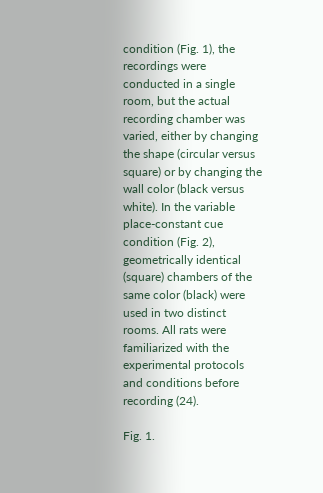condition (Fig. 1), the recordings were conducted in a single room, but the actual recording chamber was varied, either by changing the shape (circular versus square) or by changing the wall color (black versus white). In the variable place-constant cue condition (Fig. 2), geometrically identical (square) chambers of the same color (black) were used in two distinct rooms. All rats were familiarized with the experimental protocols and conditions before recording (24).

Fig. 1.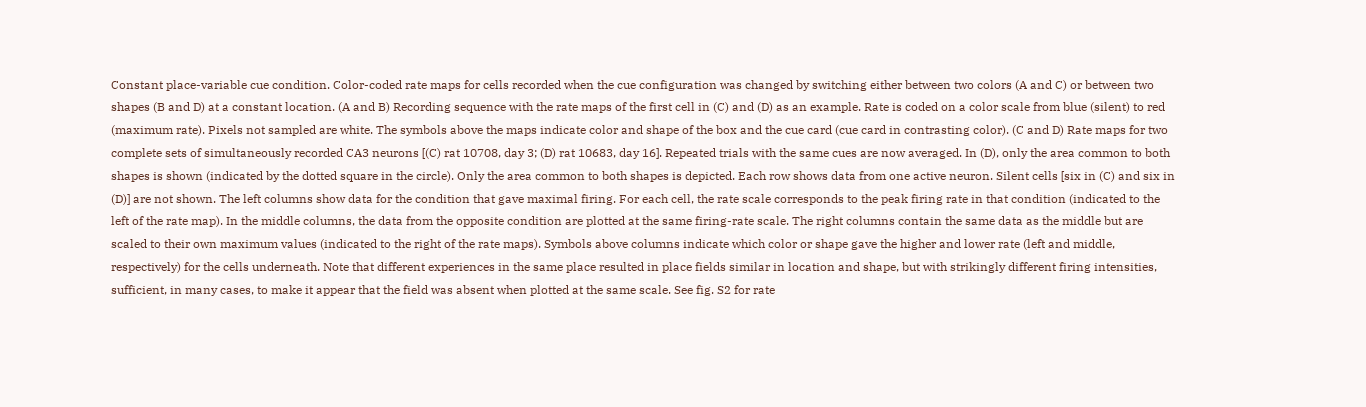Constant place-variable cue condition. Color-coded rate maps for cells recorded when the cue configuration was changed by switching either between two colors (A and C) or between two shapes (B and D) at a constant location. (A and B) Recording sequence with the rate maps of the first cell in (C) and (D) as an example. Rate is coded on a color scale from blue (silent) to red (maximum rate). Pixels not sampled are white. The symbols above the maps indicate color and shape of the box and the cue card (cue card in contrasting color). (C and D) Rate maps for two complete sets of simultaneously recorded CA3 neurons [(C) rat 10708, day 3; (D) rat 10683, day 16]. Repeated trials with the same cues are now averaged. In (D), only the area common to both shapes is shown (indicated by the dotted square in the circle). Only the area common to both shapes is depicted. Each row shows data from one active neuron. Silent cells [six in (C) and six in (D)] are not shown. The left columns show data for the condition that gave maximal firing. For each cell, the rate scale corresponds to the peak firing rate in that condition (indicated to the left of the rate map). In the middle columns, the data from the opposite condition are plotted at the same firing-rate scale. The right columns contain the same data as the middle but are scaled to their own maximum values (indicated to the right of the rate maps). Symbols above columns indicate which color or shape gave the higher and lower rate (left and middle, respectively) for the cells underneath. Note that different experiences in the same place resulted in place fields similar in location and shape, but with strikingly different firing intensities, sufficient, in many cases, to make it appear that the field was absent when plotted at the same scale. See fig. S2 for rate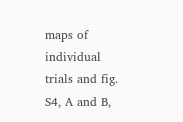maps of individual trials and fig. S4, A and B,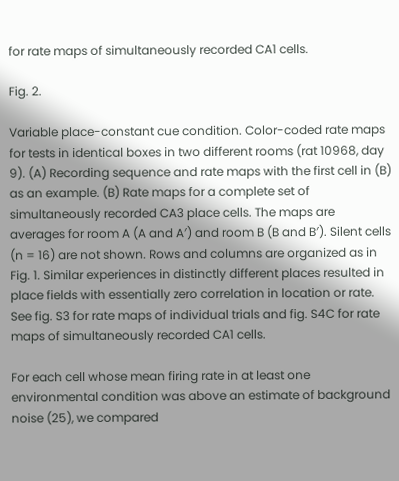for rate maps of simultaneously recorded CA1 cells.

Fig. 2.

Variable place-constant cue condition. Color-coded rate maps for tests in identical boxes in two different rooms (rat 10968, day 9). (A) Recording sequence and rate maps with the first cell in (B) as an example. (B) Rate maps for a complete set of simultaneously recorded CA3 place cells. The maps are averages for room A (A and A′) and room B (B and B′). Silent cells (n = 16) are not shown. Rows and columns are organized as in Fig. 1. Similar experiences in distinctly different places resulted in place fields with essentially zero correlation in location or rate. See fig. S3 for rate maps of individual trials and fig. S4C for rate maps of simultaneously recorded CA1 cells.

For each cell whose mean firing rate in at least one environmental condition was above an estimate of background noise (25), we compared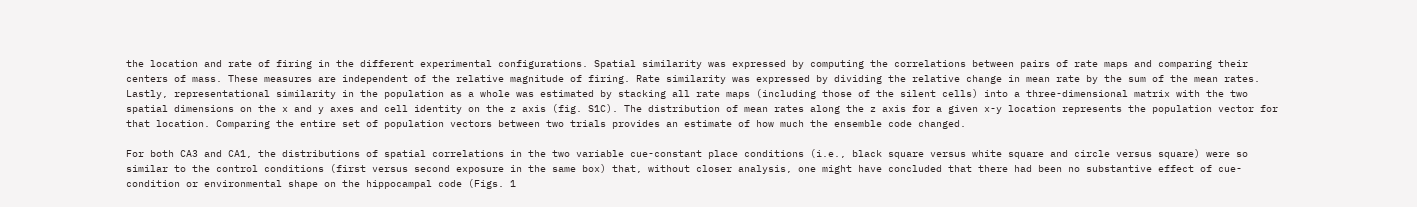the location and rate of firing in the different experimental configurations. Spatial similarity was expressed by computing the correlations between pairs of rate maps and comparing their centers of mass. These measures are independent of the relative magnitude of firing. Rate similarity was expressed by dividing the relative change in mean rate by the sum of the mean rates. Lastly, representational similarity in the population as a whole was estimated by stacking all rate maps (including those of the silent cells) into a three-dimensional matrix with the two spatial dimensions on the x and y axes and cell identity on the z axis (fig. S1C). The distribution of mean rates along the z axis for a given x-y location represents the population vector for that location. Comparing the entire set of population vectors between two trials provides an estimate of how much the ensemble code changed.

For both CA3 and CA1, the distributions of spatial correlations in the two variable cue-constant place conditions (i.e., black square versus white square and circle versus square) were so similar to the control conditions (first versus second exposure in the same box) that, without closer analysis, one might have concluded that there had been no substantive effect of cue-condition or environmental shape on the hippocampal code (Figs. 1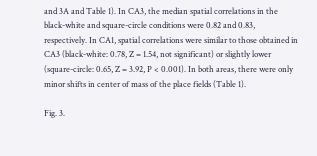and 3A and Table 1). In CA3, the median spatial correlations in the black-white and square-circle conditions were 0.82 and 0.83, respectively. In CA1, spatial correlations were similar to those obtained in CA3 (black-white: 0.78, Z = 1.54, not significant) or slightly lower (square-circle: 0.65, Z = 3.92, P < 0.001). In both areas, there were only minor shifts in center of mass of the place fields (Table 1).

Fig. 3.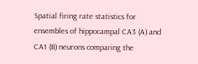Spatial firing rate statistics for ensembles of hippocampal CA3 (A) and CA1 (B) neurons comparing the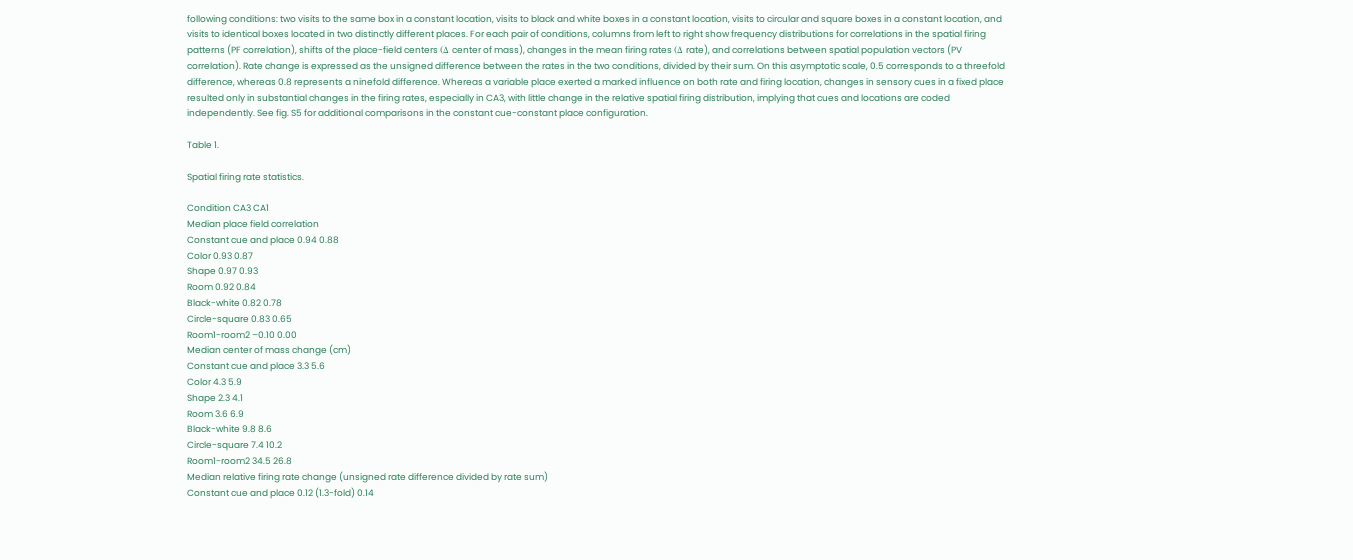following conditions: two visits to the same box in a constant location, visits to black and white boxes in a constant location, visits to circular and square boxes in a constant location, and visits to identical boxes located in two distinctly different places. For each pair of conditions, columns from left to right show frequency distributions for correlations in the spatial firing patterns (PF correlation), shifts of the place-field centers (Δ center of mass), changes in the mean firing rates (Δ rate), and correlations between spatial population vectors (PV correlation). Rate change is expressed as the unsigned difference between the rates in the two conditions, divided by their sum. On this asymptotic scale, 0.5 corresponds to a threefold difference, whereas 0.8 represents a ninefold difference. Whereas a variable place exerted a marked influence on both rate and firing location, changes in sensory cues in a fixed place resulted only in substantial changes in the firing rates, especially in CA3, with little change in the relative spatial firing distribution, implying that cues and locations are coded independently. See fig. S5 for additional comparisons in the constant cue-constant place configuration.

Table 1.

Spatial firing rate statistics.

Condition CA3 CA1
Median place field correlation
Constant cue and place 0.94 0.88
Color 0.93 0.87
Shape 0.97 0.93
Room 0.92 0.84
Black-white 0.82 0.78
Circle-square 0.83 0.65
Room1-room2 –0.10 0.00
Median center of mass change (cm)
Constant cue and place 3.3 5.6
Color 4.3 5.9
Shape 2.3 4.1
Room 3.6 6.9
Black-white 9.8 8.6
Circle-square 7.4 10.2
Room1-room2 34.5 26.8
Median relative firing rate change (unsigned rate difference divided by rate sum)
Constant cue and place 0.12 (1.3-fold) 0.14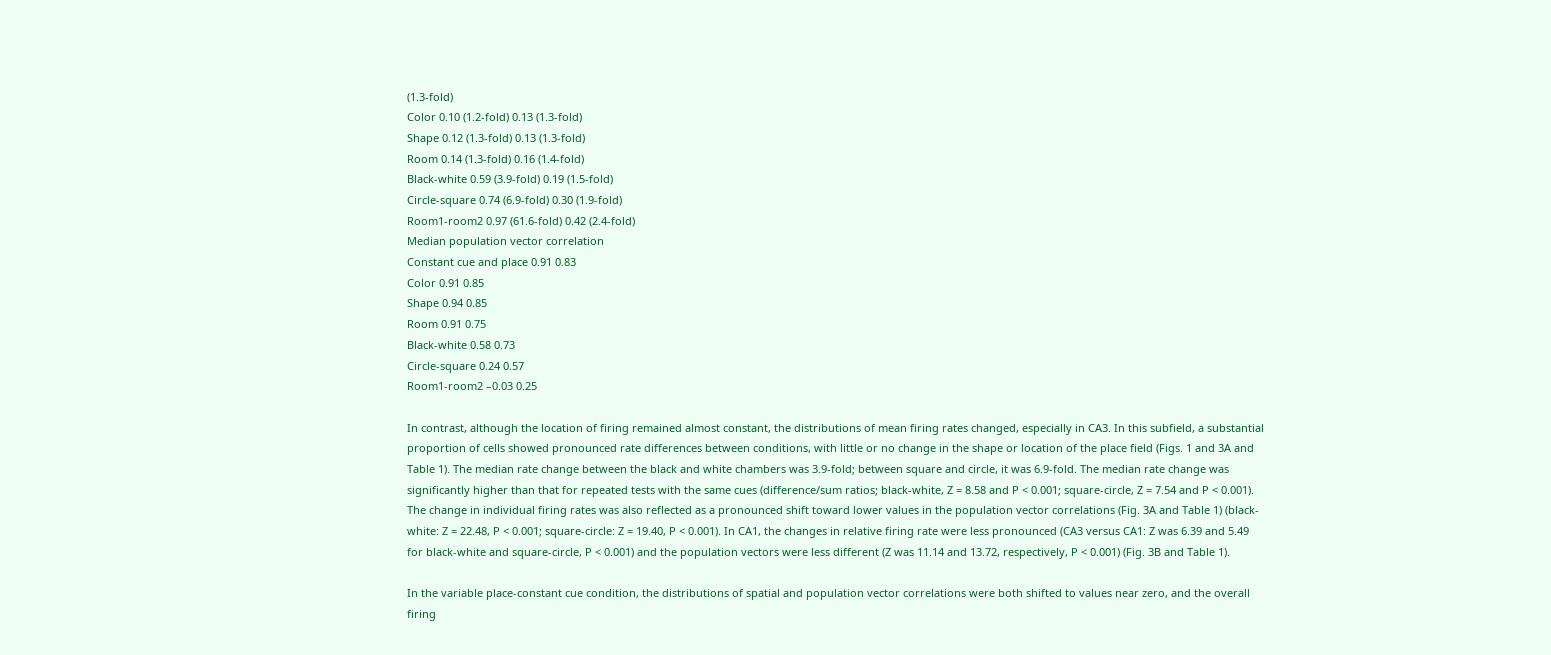(1.3-fold)
Color 0.10 (1.2-fold) 0.13 (1.3-fold)
Shape 0.12 (1.3-fold) 0.13 (1.3-fold)
Room 0.14 (1.3-fold) 0.16 (1.4-fold)
Black-white 0.59 (3.9-fold) 0.19 (1.5-fold)
Circle-square 0.74 (6.9-fold) 0.30 (1.9-fold)
Room1-room2 0.97 (61.6-fold) 0.42 (2.4-fold)
Median population vector correlation
Constant cue and place 0.91 0.83
Color 0.91 0.85
Shape 0.94 0.85
Room 0.91 0.75
Black-white 0.58 0.73
Circle-square 0.24 0.57
Room1-room2 –0.03 0.25

In contrast, although the location of firing remained almost constant, the distributions of mean firing rates changed, especially in CA3. In this subfield, a substantial proportion of cells showed pronounced rate differences between conditions, with little or no change in the shape or location of the place field (Figs. 1 and 3A and Table 1). The median rate change between the black and white chambers was 3.9-fold; between square and circle, it was 6.9-fold. The median rate change was significantly higher than that for repeated tests with the same cues (difference/sum ratios; black-white, Z = 8.58 and P < 0.001; square-circle, Z = 7.54 and P < 0.001). The change in individual firing rates was also reflected as a pronounced shift toward lower values in the population vector correlations (Fig. 3A and Table 1) (black-white: Z = 22.48, P < 0.001; square-circle: Z = 19.40, P < 0.001). In CA1, the changes in relative firing rate were less pronounced (CA3 versus CA1: Z was 6.39 and 5.49 for black-white and square-circle, P < 0.001) and the population vectors were less different (Z was 11.14 and 13.72, respectively, P < 0.001) (Fig. 3B and Table 1).

In the variable place-constant cue condition, the distributions of spatial and population vector correlations were both shifted to values near zero, and the overall firing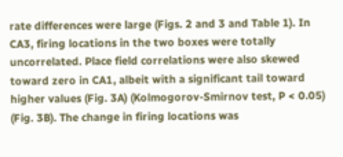rate differences were large (Figs. 2 and 3 and Table 1). In CA3, firing locations in the two boxes were totally uncorrelated. Place field correlations were also skewed toward zero in CA1, albeit with a significant tail toward higher values (Fig. 3A) (Kolmogorov-Smirnov test, P < 0.05) (Fig. 3B). The change in firing locations was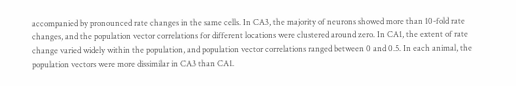accompanied by pronounced rate changes in the same cells. In CA3, the majority of neurons showed more than 10-fold rate changes, and the population vector correlations for different locations were clustered around zero. In CA1, the extent of rate change varied widely within the population, and population vector correlations ranged between 0 and 0.5. In each animal, the population vectors were more dissimilar in CA3 than CA1.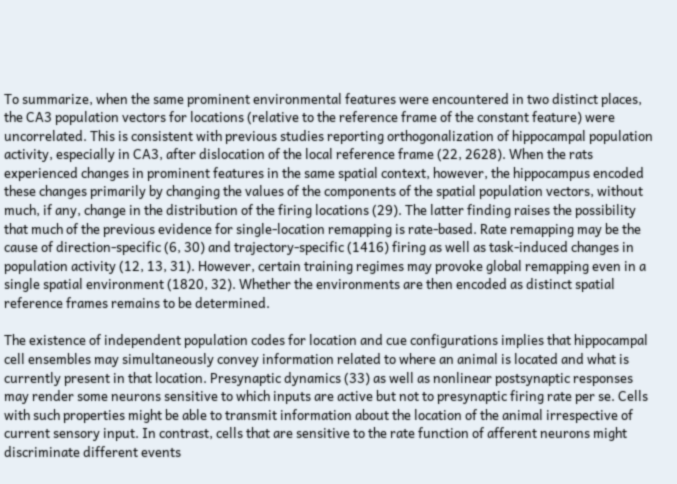To summarize, when the same prominent environmental features were encountered in two distinct places, the CA3 population vectors for locations (relative to the reference frame of the constant feature) were uncorrelated. This is consistent with previous studies reporting orthogonalization of hippocampal population activity, especially in CA3, after dislocation of the local reference frame (22, 2628). When the rats experienced changes in prominent features in the same spatial context, however, the hippocampus encoded these changes primarily by changing the values of the components of the spatial population vectors, without much, if any, change in the distribution of the firing locations (29). The latter finding raises the possibility that much of the previous evidence for single-location remapping is rate-based. Rate remapping may be the cause of direction-specific (6, 30) and trajectory-specific (1416) firing as well as task-induced changes in population activity (12, 13, 31). However, certain training regimes may provoke global remapping even in a single spatial environment (1820, 32). Whether the environments are then encoded as distinct spatial reference frames remains to be determined.

The existence of independent population codes for location and cue configurations implies that hippocampal cell ensembles may simultaneously convey information related to where an animal is located and what is currently present in that location. Presynaptic dynamics (33) as well as nonlinear postsynaptic responses may render some neurons sensitive to which inputs are active but not to presynaptic firing rate per se. Cells with such properties might be able to transmit information about the location of the animal irrespective of current sensory input. In contrast, cells that are sensitive to the rate function of afferent neurons might discriminate different events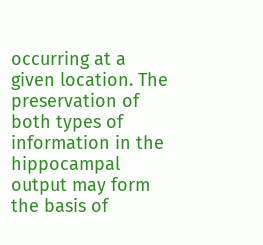occurring at a given location. The preservation of both types of information in the hippocampal output may form the basis of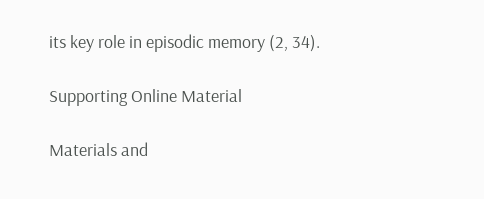its key role in episodic memory (2, 34).

Supporting Online Material

Materials and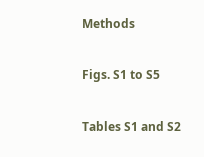Methods

Figs. S1 to S5

Tables S1 and S2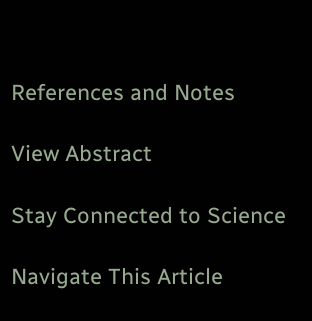References and Notes

View Abstract

Stay Connected to Science

Navigate This Article